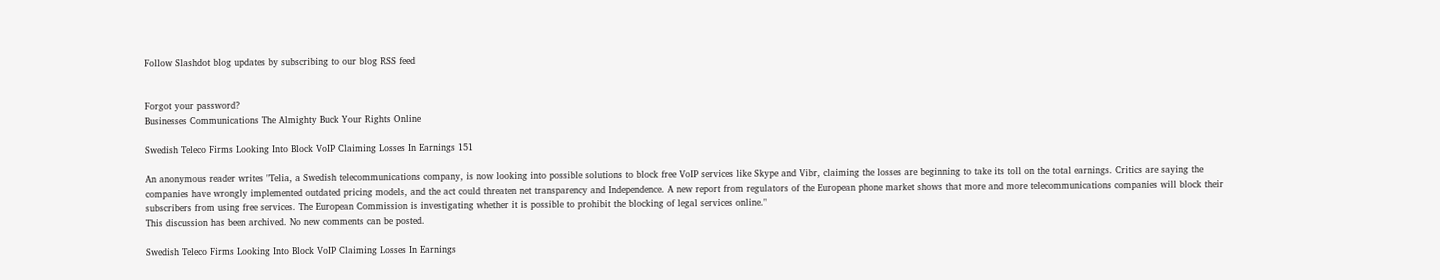Follow Slashdot blog updates by subscribing to our blog RSS feed


Forgot your password?
Businesses Communications The Almighty Buck Your Rights Online

Swedish Teleco Firms Looking Into Block VoIP Claiming Losses In Earnings 151

An anonymous reader writes "Telia, a Swedish telecommunications company, is now looking into possible solutions to block free VoIP services like Skype and Vibr, claiming the losses are beginning to take its toll on the total earnings. Critics are saying the companies have wrongly implemented outdated pricing models, and the act could threaten net transparency and Independence. A new report from regulators of the European phone market shows that more and more telecommunications companies will block their subscribers from using free services. The European Commission is investigating whether it is possible to prohibit the blocking of legal services online."
This discussion has been archived. No new comments can be posted.

Swedish Teleco Firms Looking Into Block VoIP Claiming Losses In Earnings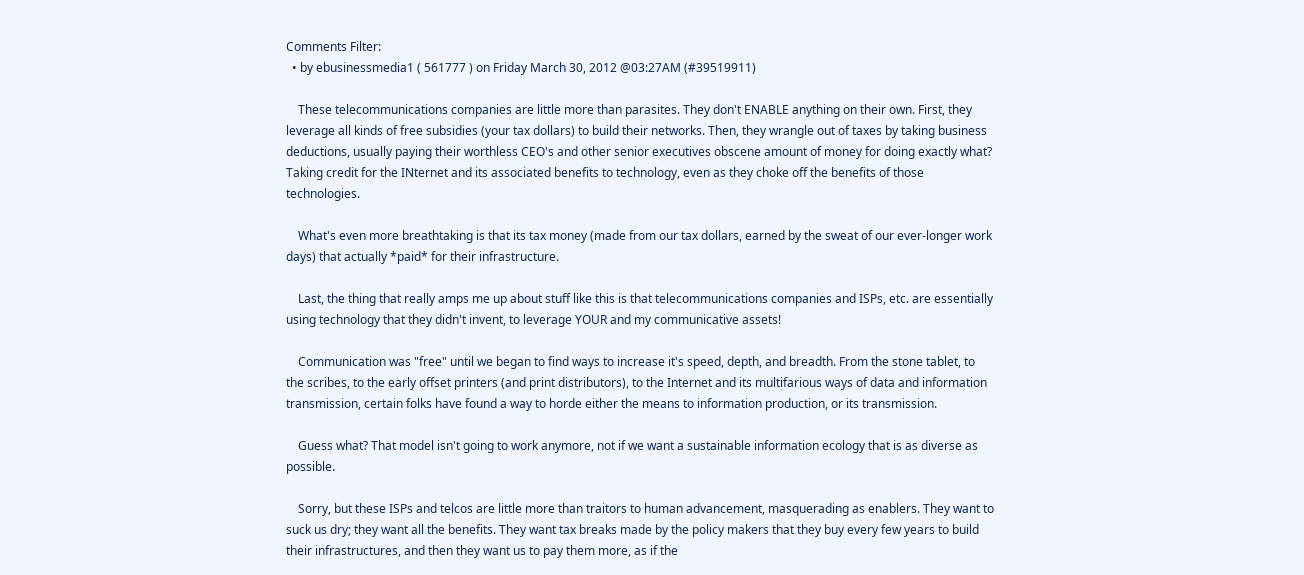Comments Filter:
  • by ebusinessmedia1 ( 561777 ) on Friday March 30, 2012 @03:27AM (#39519911)

    These telecommunications companies are little more than parasites. They don't ENABLE anything on their own. First, they leverage all kinds of free subsidies (your tax dollars) to build their networks. Then, they wrangle out of taxes by taking business deductions, usually paying their worthless CEO's and other senior executives obscene amount of money for doing exactly what? Taking credit for the INternet and its associated benefits to technology, even as they choke off the benefits of those technologies.

    What's even more breathtaking is that its tax money (made from our tax dollars, earned by the sweat of our ever-longer work days) that actually *paid* for their infrastructure.

    Last, the thing that really amps me up about stuff like this is that telecommunications companies and ISPs, etc. are essentially using technology that they didn't invent, to leverage YOUR and my communicative assets!

    Communication was "free" until we began to find ways to increase it's speed, depth, and breadth. From the stone tablet, to the scribes, to the early offset printers (and print distributors), to the Internet and its multifarious ways of data and information transmission, certain folks have found a way to horde either the means to information production, or its transmission.

    Guess what? That model isn't going to work anymore, not if we want a sustainable information ecology that is as diverse as possible.

    Sorry, but these ISPs and telcos are little more than traitors to human advancement, masquerading as enablers. They want to suck us dry; they want all the benefits. They want tax breaks made by the policy makers that they buy every few years to build their infrastructures, and then they want us to pay them more, as if the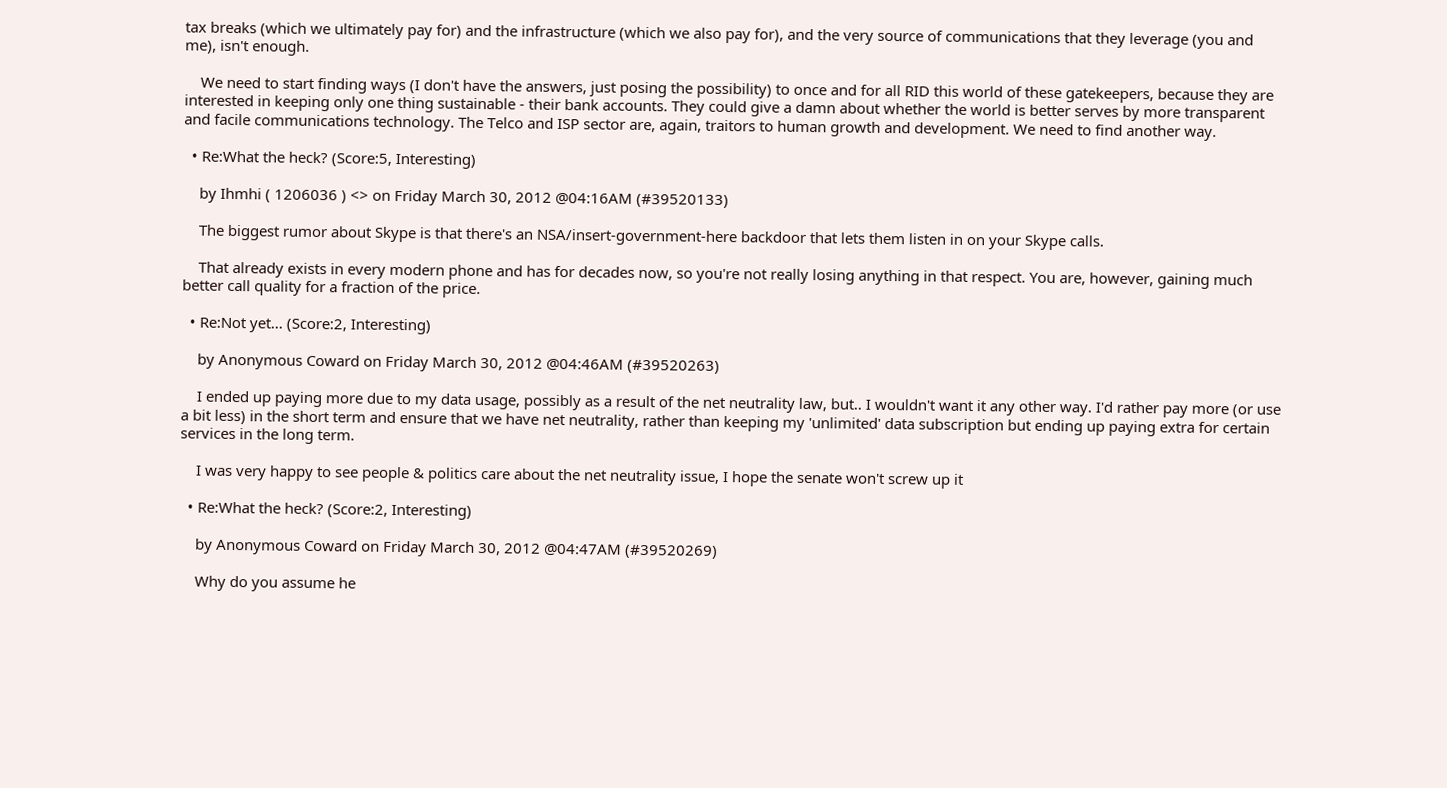tax breaks (which we ultimately pay for) and the infrastructure (which we also pay for), and the very source of communications that they leverage (you and me), isn't enough.

    We need to start finding ways (I don't have the answers, just posing the possibility) to once and for all RID this world of these gatekeepers, because they are interested in keeping only one thing sustainable - their bank accounts. They could give a damn about whether the world is better serves by more transparent and facile communications technology. The Telco and ISP sector are, again, traitors to human growth and development. We need to find another way.

  • Re:What the heck? (Score:5, Interesting)

    by Ihmhi ( 1206036 ) <> on Friday March 30, 2012 @04:16AM (#39520133)

    The biggest rumor about Skype is that there's an NSA/insert-government-here backdoor that lets them listen in on your Skype calls.

    That already exists in every modern phone and has for decades now, so you're not really losing anything in that respect. You are, however, gaining much better call quality for a fraction of the price.

  • Re:Not yet... (Score:2, Interesting)

    by Anonymous Coward on Friday March 30, 2012 @04:46AM (#39520263)

    I ended up paying more due to my data usage, possibly as a result of the net neutrality law, but.. I wouldn't want it any other way. I'd rather pay more (or use a bit less) in the short term and ensure that we have net neutrality, rather than keeping my 'unlimited' data subscription but ending up paying extra for certain services in the long term.

    I was very happy to see people & politics care about the net neutrality issue, I hope the senate won't screw up it

  • Re:What the heck? (Score:2, Interesting)

    by Anonymous Coward on Friday March 30, 2012 @04:47AM (#39520269)

    Why do you assume he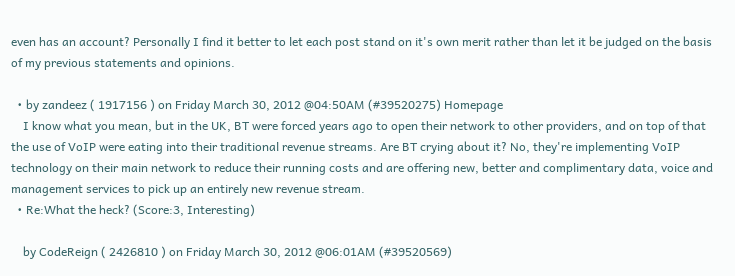even has an account? Personally I find it better to let each post stand on it's own merit rather than let it be judged on the basis of my previous statements and opinions.

  • by zandeez ( 1917156 ) on Friday March 30, 2012 @04:50AM (#39520275) Homepage
    I know what you mean, but in the UK, BT were forced years ago to open their network to other providers, and on top of that the use of VoIP were eating into their traditional revenue streams. Are BT crying about it? No, they're implementing VoIP technology on their main network to reduce their running costs and are offering new, better and complimentary data, voice and management services to pick up an entirely new revenue stream.
  • Re:What the heck? (Score:3, Interesting)

    by CodeReign ( 2426810 ) on Friday March 30, 2012 @06:01AM (#39520569)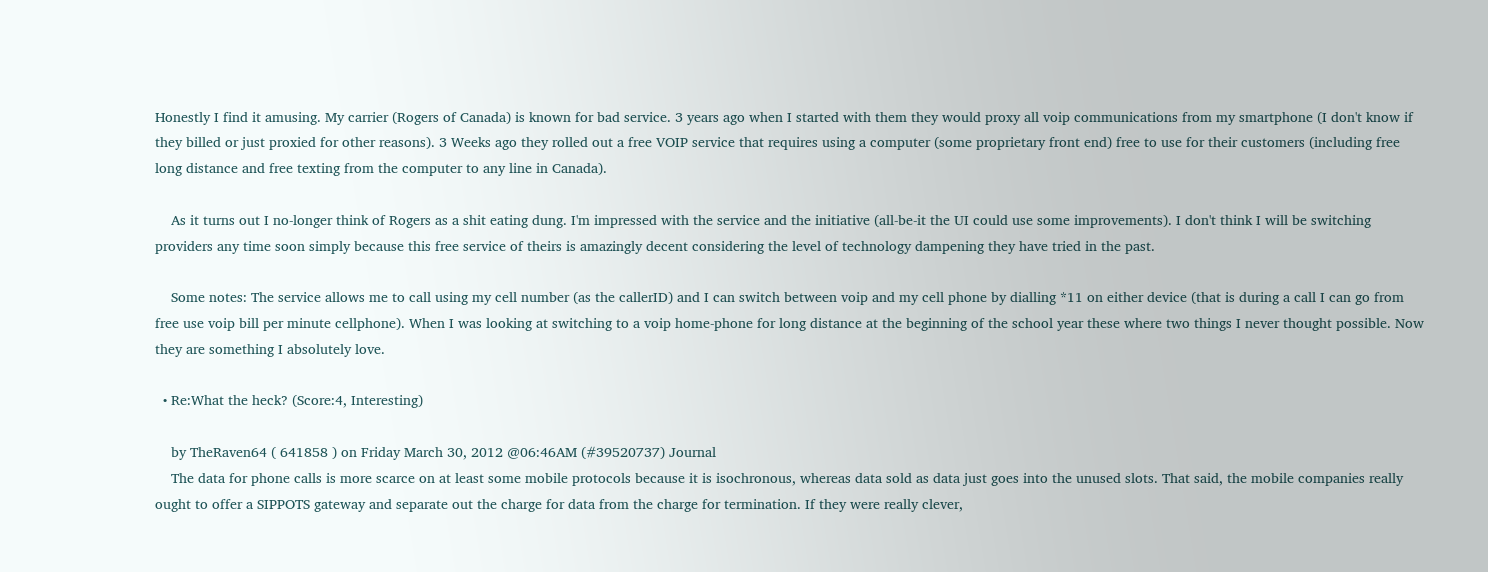Honestly I find it amusing. My carrier (Rogers of Canada) is known for bad service. 3 years ago when I started with them they would proxy all voip communications from my smartphone (I don't know if they billed or just proxied for other reasons). 3 Weeks ago they rolled out a free VOIP service that requires using a computer (some proprietary front end) free to use for their customers (including free long distance and free texting from the computer to any line in Canada).

    As it turns out I no-longer think of Rogers as a shit eating dung. I'm impressed with the service and the initiative (all-be-it the UI could use some improvements). I don't think I will be switching providers any time soon simply because this free service of theirs is amazingly decent considering the level of technology dampening they have tried in the past.

    Some notes: The service allows me to call using my cell number (as the callerID) and I can switch between voip and my cell phone by dialling *11 on either device (that is during a call I can go from free use voip bill per minute cellphone). When I was looking at switching to a voip home-phone for long distance at the beginning of the school year these where two things I never thought possible. Now they are something I absolutely love.

  • Re:What the heck? (Score:4, Interesting)

    by TheRaven64 ( 641858 ) on Friday March 30, 2012 @06:46AM (#39520737) Journal
    The data for phone calls is more scarce on at least some mobile protocols because it is isochronous, whereas data sold as data just goes into the unused slots. That said, the mobile companies really ought to offer a SIPPOTS gateway and separate out the charge for data from the charge for termination. If they were really clever,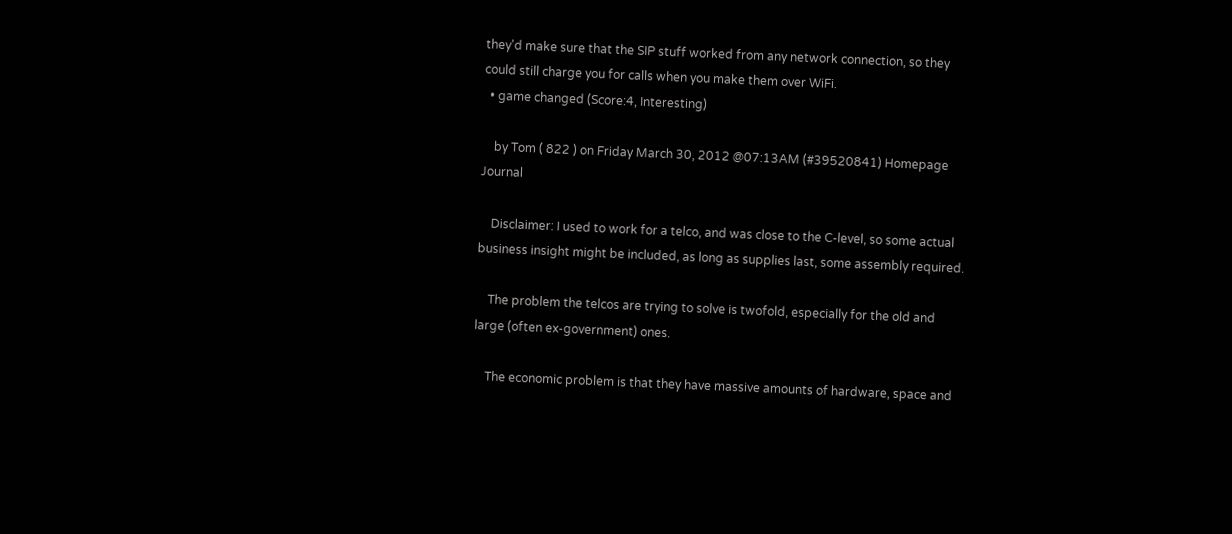they'd make sure that the SIP stuff worked from any network connection, so they could still charge you for calls when you make them over WiFi.
  • game changed (Score:4, Interesting)

    by Tom ( 822 ) on Friday March 30, 2012 @07:13AM (#39520841) Homepage Journal

    Disclaimer: I used to work for a telco, and was close to the C-level, so some actual business insight might be included, as long as supplies last, some assembly required.

    The problem the telcos are trying to solve is twofold, especially for the old and large (often ex-government) ones.

    The economic problem is that they have massive amounts of hardware, space and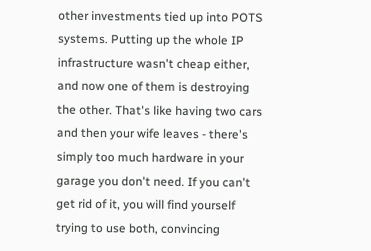other investments tied up into POTS systems. Putting up the whole IP infrastructure wasn't cheap either, and now one of them is destroying the other. That's like having two cars and then your wife leaves - there's simply too much hardware in your garage you don't need. If you can't get rid of it, you will find yourself trying to use both, convincing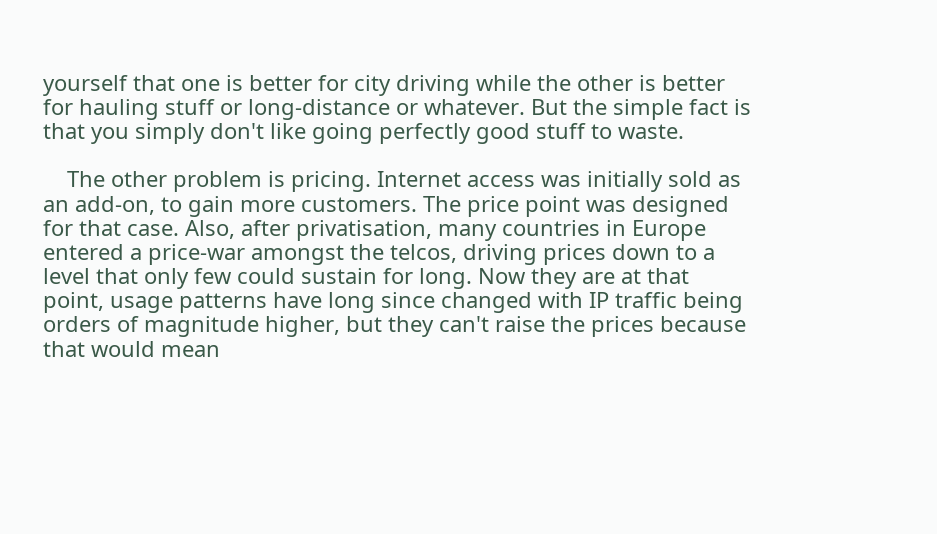yourself that one is better for city driving while the other is better for hauling stuff or long-distance or whatever. But the simple fact is that you simply don't like going perfectly good stuff to waste.

    The other problem is pricing. Internet access was initially sold as an add-on, to gain more customers. The price point was designed for that case. Also, after privatisation, many countries in Europe entered a price-war amongst the telcos, driving prices down to a level that only few could sustain for long. Now they are at that point, usage patterns have long since changed with IP traffic being orders of magnitude higher, but they can't raise the prices because that would mean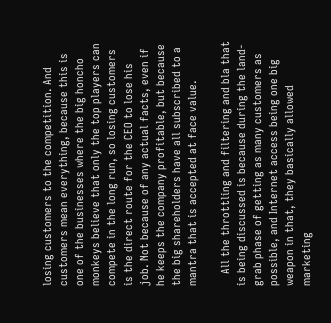losing customers to the competition. And customers mean everything, because this is one of the businesses where the big honcho monkeys believe that only the top players can compete in the long run, so losing customers is the direct route for the CEO to lose his job. Not because of any actual facts, even if he keeps the company profitable, but because the big shareholders have all subscribed to a mantra that is accepted at face value.

    All the throttling and filtering and bla that is being discussed is because during the land-grab phase of getting as many customers as possible, and Internet access being one big weapon in that, they basically allowed marketing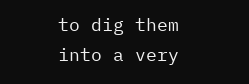to dig them into a very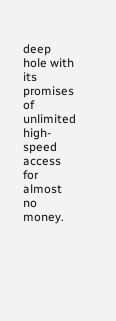deep hole with its promises of unlimited high-speed access for almost no money.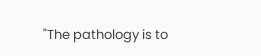"The pathology is to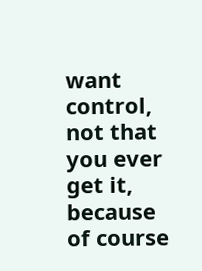want control, not that you ever get it, because of course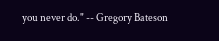you never do." -- Gregory Bateson